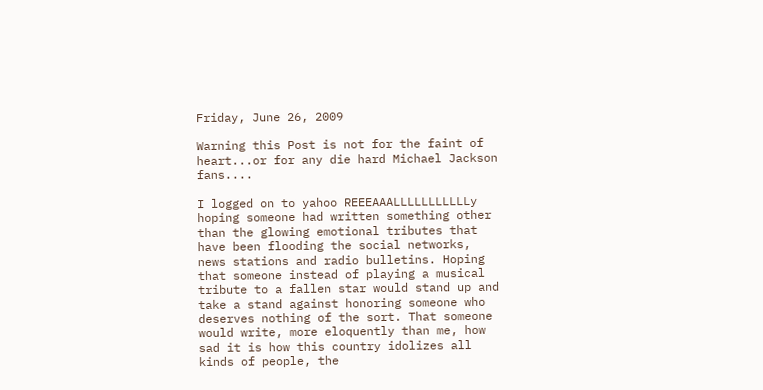Friday, June 26, 2009

Warning this Post is not for the faint of heart...or for any die hard Michael Jackson fans....

I logged on to yahoo REEEAAALLLLLLLLLLLy hoping someone had written something other than the glowing emotional tributes that have been flooding the social networks, news stations and radio bulletins. Hoping that someone instead of playing a musical tribute to a fallen star would stand up and take a stand against honoring someone who deserves nothing of the sort. That someone would write, more eloquently than me, how sad it is how this country idolizes all kinds of people, the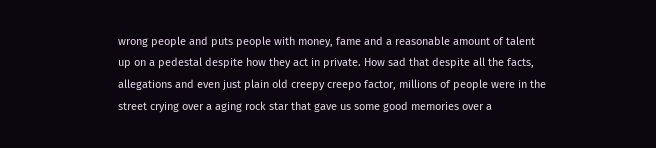wrong people and puts people with money, fame and a reasonable amount of talent up on a pedestal despite how they act in private. How sad that despite all the facts, allegations and even just plain old creepy creepo factor, millions of people were in the street crying over a aging rock star that gave us some good memories over a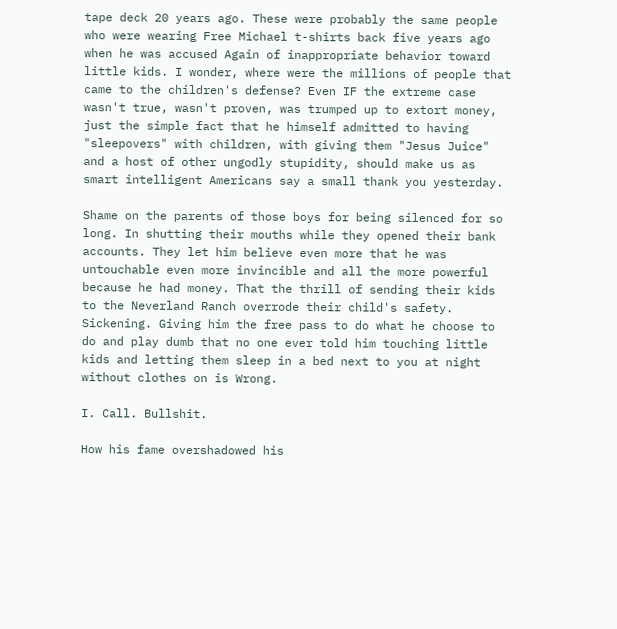tape deck 20 years ago. These were probably the same people who were wearing Free Michael t-shirts back five years ago when he was accused Again of inappropriate behavior toward little kids. I wonder, where were the millions of people that came to the children's defense? Even IF the extreme case wasn't true, wasn't proven, was trumped up to extort money, just the simple fact that he himself admitted to having "sleepovers" with children, with giving them "Jesus Juice" and a host of other ungodly stupidity, should make us as smart intelligent Americans say a small thank you yesterday.

Shame on the parents of those boys for being silenced for so long. In shutting their mouths while they opened their bank accounts. They let him believe even more that he was untouchable even more invincible and all the more powerful because he had money. That the thrill of sending their kids to the Neverland Ranch overrode their child's safety. Sickening. Giving him the free pass to do what he choose to do and play dumb that no one ever told him touching little kids and letting them sleep in a bed next to you at night without clothes on is Wrong.

I. Call. Bullshit.

How his fame overshadowed his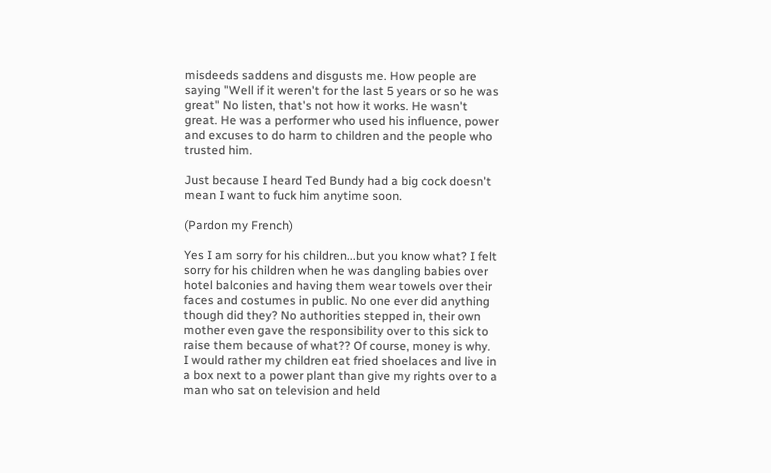misdeeds saddens and disgusts me. How people are saying "Well if it weren't for the last 5 years or so he was great" No listen, that's not how it works. He wasn't great. He was a performer who used his influence, power and excuses to do harm to children and the people who trusted him.

Just because I heard Ted Bundy had a big cock doesn't mean I want to fuck him anytime soon.

(Pardon my French)

Yes I am sorry for his children...but you know what? I felt sorry for his children when he was dangling babies over hotel balconies and having them wear towels over their faces and costumes in public. No one ever did anything though did they? No authorities stepped in, their own mother even gave the responsibility over to this sick to raise them because of what?? Of course, money is why.  I would rather my children eat fried shoelaces and live in a box next to a power plant than give my rights over to a man who sat on television and held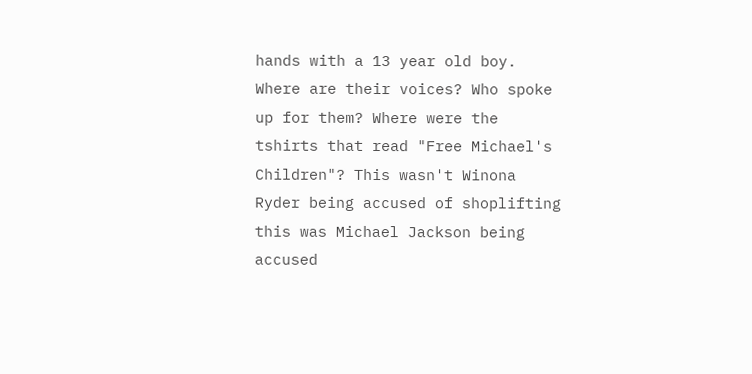hands with a 13 year old boy. Where are their voices? Who spoke up for them? Where were the tshirts that read "Free Michael's Children"? This wasn't Winona Ryder being accused of shoplifting this was Michael Jackson being accused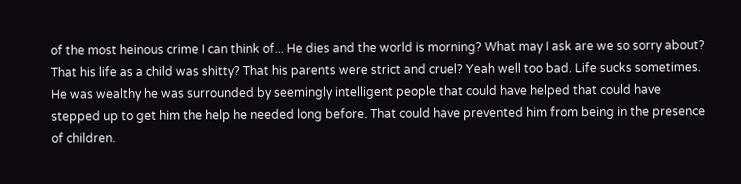of the most heinous crime I can think of... He dies and the world is morning? What may I ask are we so sorry about? That his life as a child was shitty? That his parents were strict and cruel? Yeah well too bad. Life sucks sometimes. He was wealthy he was surrounded by seemingly intelligent people that could have helped that could have stepped up to get him the help he needed long before. That could have prevented him from being in the presence of children.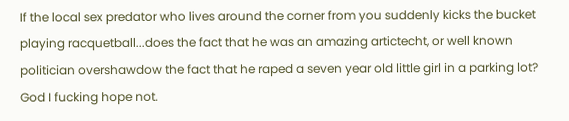If the local sex predator who lives around the corner from you suddenly kicks the bucket playing racquetball...does the fact that he was an amazing artictecht, or well known politician overshawdow the fact that he raped a seven year old little girl in a parking lot? God I fucking hope not.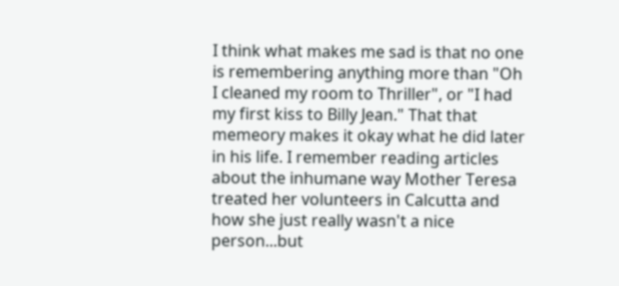I think what makes me sad is that no one is remembering anything more than "Oh I cleaned my room to Thriller", or "I had my first kiss to Billy Jean." That that memeory makes it okay what he did later in his life. I remember reading articles about the inhumane way Mother Teresa treated her volunteers in Calcutta and how she just really wasn't a nice person...but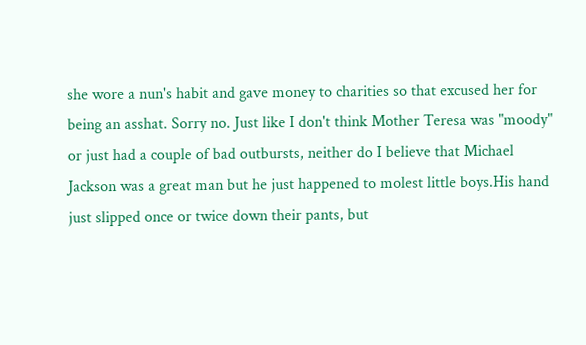she wore a nun's habit and gave money to charities so that excused her for being an asshat. Sorry no. Just like I don't think Mother Teresa was "moody" or just had a couple of bad outbursts, neither do I believe that Michael Jackson was a great man but he just happened to molest little boys.His hand just slipped once or twice down their pants, but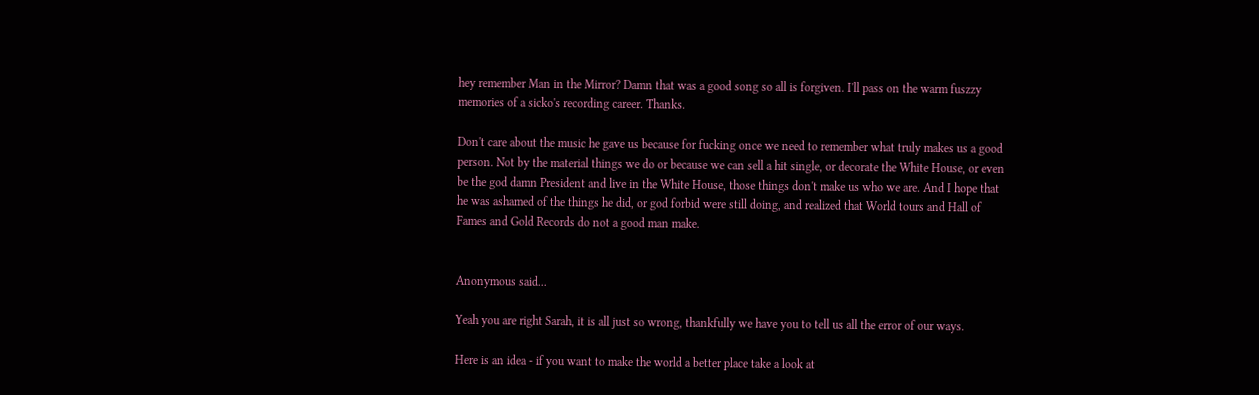hey remember Man in the Mirror? Damn that was a good song so all is forgiven. I'll pass on the warm fuszzy memories of a sicko's recording career. Thanks.

Don't care about the music he gave us because for fucking once we need to remember what truly makes us a good person. Not by the material things we do or because we can sell a hit single, or decorate the White House, or even be the god damn President and live in the White House, those things don't make us who we are. And I hope that he was ashamed of the things he did, or god forbid were still doing, and realized that World tours and Hall of Fames and Gold Records do not a good man make.


Anonymous said...

Yeah you are right Sarah, it is all just so wrong, thankfully we have you to tell us all the error of our ways.

Here is an idea - if you want to make the world a better place take a look at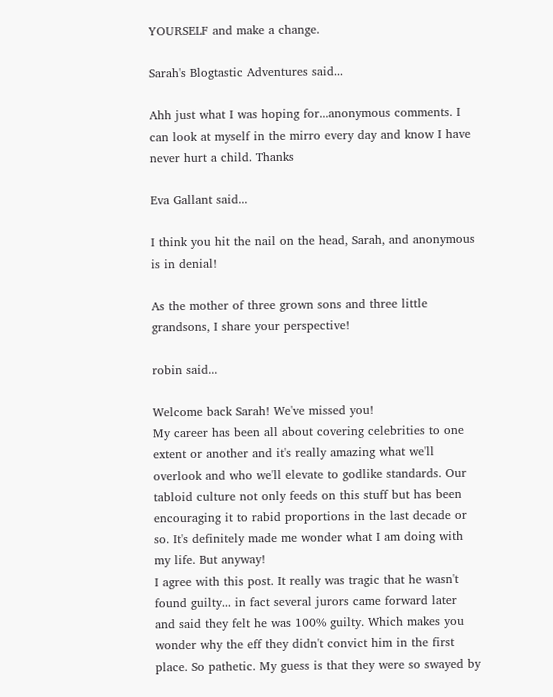YOURSELF and make a change.

Sarah's Blogtastic Adventures said...

Ahh just what I was hoping for...anonymous comments. I can look at myself in the mirro every day and know I have never hurt a child. Thanks

Eva Gallant said...

I think you hit the nail on the head, Sarah, and anonymous is in denial!

As the mother of three grown sons and three little grandsons, I share your perspective!

robin said...

Welcome back Sarah! We've missed you!
My career has been all about covering celebrities to one extent or another and it's really amazing what we'll overlook and who we'll elevate to godlike standards. Our tabloid culture not only feeds on this stuff but has been encouraging it to rabid proportions in the last decade or so. It's definitely made me wonder what I am doing with my life. But anyway!
I agree with this post. It really was tragic that he wasn't found guilty... in fact several jurors came forward later and said they felt he was 100% guilty. Which makes you wonder why the eff they didn't convict him in the first place. So pathetic. My guess is that they were so swayed by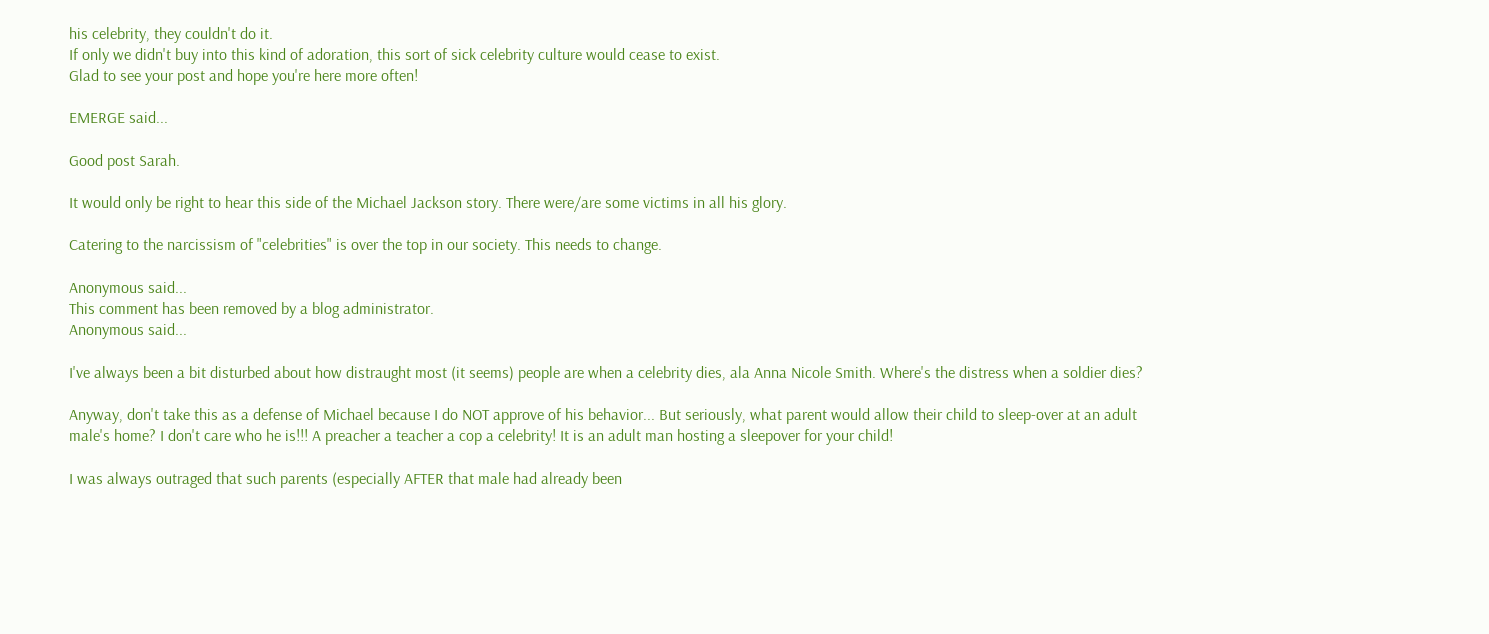his celebrity, they couldn't do it.
If only we didn't buy into this kind of adoration, this sort of sick celebrity culture would cease to exist.
Glad to see your post and hope you're here more often!

EMERGE said...

Good post Sarah.

It would only be right to hear this side of the Michael Jackson story. There were/are some victims in all his glory.

Catering to the narcissism of "celebrities" is over the top in our society. This needs to change.

Anonymous said...
This comment has been removed by a blog administrator.
Anonymous said...

I've always been a bit disturbed about how distraught most (it seems) people are when a celebrity dies, ala Anna Nicole Smith. Where's the distress when a soldier dies?

Anyway, don't take this as a defense of Michael because I do NOT approve of his behavior... But seriously, what parent would allow their child to sleep-over at an adult male's home? I don't care who he is!!! A preacher a teacher a cop a celebrity! It is an adult man hosting a sleepover for your child!

I was always outraged that such parents (especially AFTER that male had already been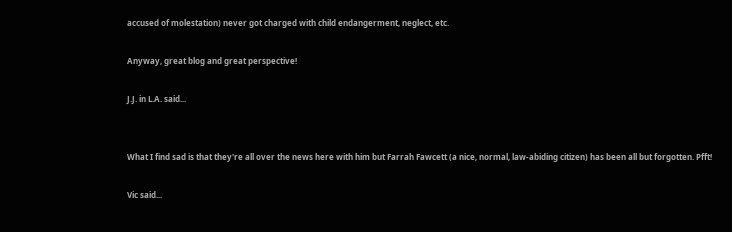accused of molestation) never got charged with child endangerment, neglect, etc.

Anyway, great blog and great perspective!

J.J. in L.A. said...


What I find sad is that they're all over the news here with him but Farrah Fawcett (a nice, normal, law-abiding citizen) has been all but forgotten. Pfft!

Vic said...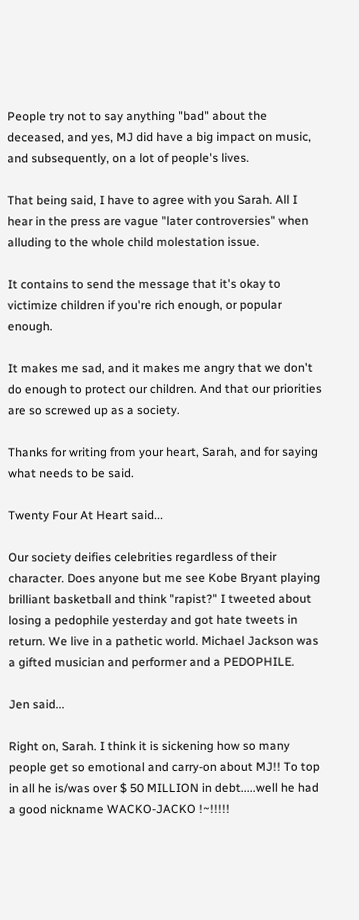People try not to say anything "bad" about the deceased, and yes, MJ did have a big impact on music, and subsequently, on a lot of people's lives.

That being said, I have to agree with you Sarah. All I hear in the press are vague "later controversies" when alluding to the whole child molestation issue.

It contains to send the message that it's okay to victimize children if you're rich enough, or popular enough.

It makes me sad, and it makes me angry that we don't do enough to protect our children. And that our priorities are so screwed up as a society.

Thanks for writing from your heart, Sarah, and for saying what needs to be said.

Twenty Four At Heart said...

Our society deifies celebrities regardless of their character. Does anyone but me see Kobe Bryant playing brilliant basketball and think "rapist?" I tweeted about losing a pedophile yesterday and got hate tweets in return. We live in a pathetic world. Michael Jackson was a gifted musician and performer and a PEDOPHILE.

Jen said...

Right on, Sarah. I think it is sickening how so many people get so emotional and carry-on about MJ!! To top in all he is/was over $ 50 MILLION in debt.....well he had a good nickname WACKO-JACKO !~!!!!!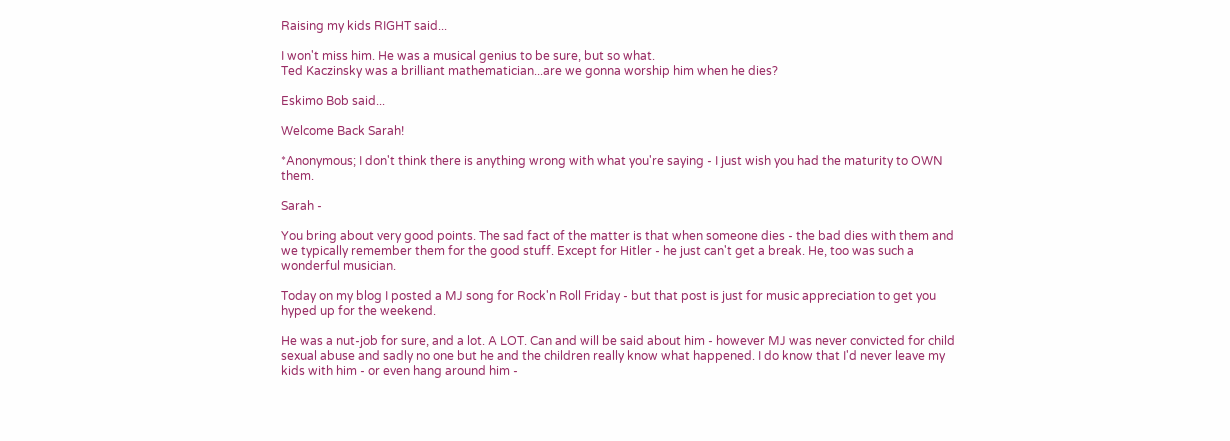Raising my kids RIGHT said...

I won't miss him. He was a musical genius to be sure, but so what.
Ted Kaczinsky was a brilliant mathematician...are we gonna worship him when he dies?

Eskimo Bob said...

Welcome Back Sarah!

*Anonymous; I don't think there is anything wrong with what you're saying - I just wish you had the maturity to OWN them.

Sarah -

You bring about very good points. The sad fact of the matter is that when someone dies - the bad dies with them and we typically remember them for the good stuff. Except for Hitler - he just can't get a break. He, too was such a wonderful musician.

Today on my blog I posted a MJ song for Rock'n Roll Friday - but that post is just for music appreciation to get you hyped up for the weekend.

He was a nut-job for sure, and a lot. A LOT. Can and will be said about him - however MJ was never convicted for child sexual abuse and sadly no one but he and the children really know what happened. I do know that I'd never leave my kids with him - or even hang around him -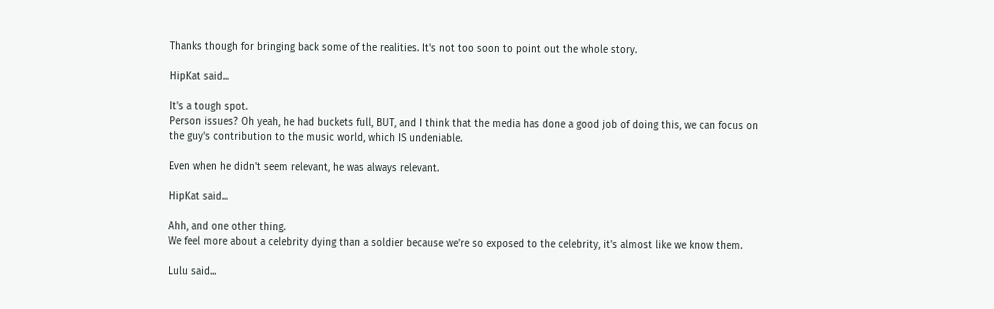Thanks though for bringing back some of the realities. It's not too soon to point out the whole story.

HipKat said...

It's a tough spot.
Person issues? Oh yeah, he had buckets full, BUT, and I think that the media has done a good job of doing this, we can focus on the guy's contribution to the music world, which IS undeniable.

Even when he didn't seem relevant, he was always relevant.

HipKat said...

Ahh, and one other thing.
We feel more about a celebrity dying than a soldier because we're so exposed to the celebrity, it's almost like we know them.

Lulu said...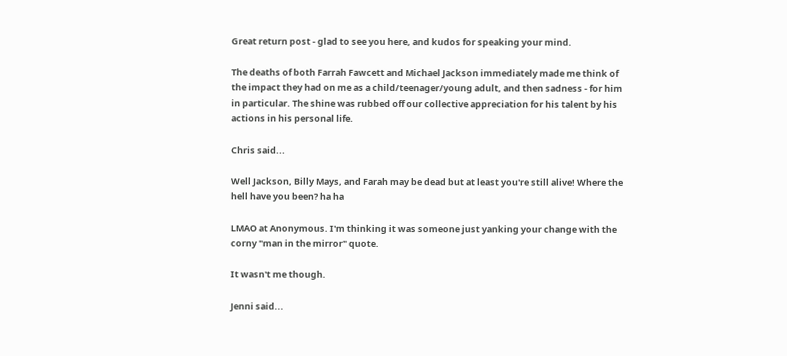Great return post - glad to see you here, and kudos for speaking your mind.

The deaths of both Farrah Fawcett and Michael Jackson immediately made me think of the impact they had on me as a child/teenager/young adult, and then sadness - for him in particular. The shine was rubbed off our collective appreciation for his talent by his actions in his personal life.

Chris said...

Well Jackson, Billy Mays, and Farah may be dead but at least you're still alive! Where the hell have you been? ha ha

LMAO at Anonymous. I'm thinking it was someone just yanking your change with the corny "man in the mirror" quote.

It wasn't me though.

Jenni said...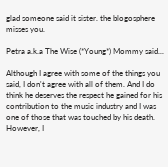glad someone said it sister. the blogosphere misses you.

Petra a.k.a The Wise (*Young*) Mommy said...

Although I agree with some of the things you said, I don't agree with all of them. And I do think he deserves the respect he gained for his contribution to the music industry and I was one of those that was touched by his death. However, I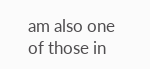am also one of those in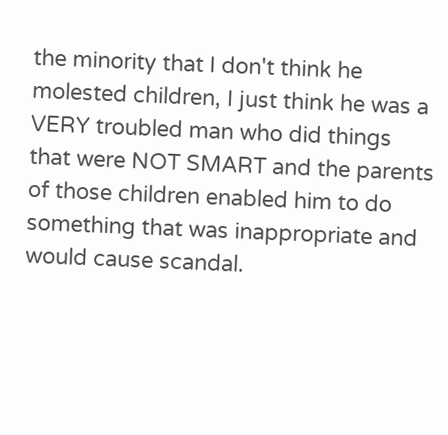the minority that I don't think he molested children, I just think he was a VERY troubled man who did things that were NOT SMART and the parents of those children enabled him to do something that was inappropriate and would cause scandal.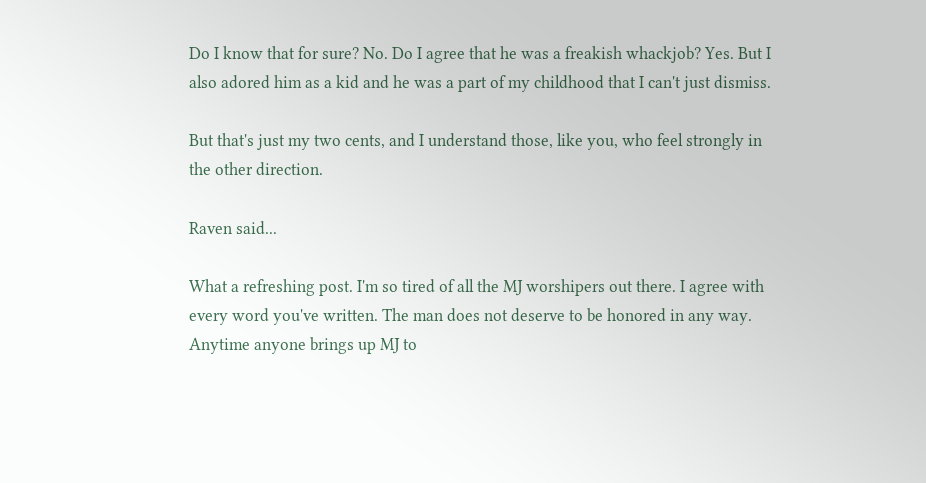Do I know that for sure? No. Do I agree that he was a freakish whackjob? Yes. But I also adored him as a kid and he was a part of my childhood that I can't just dismiss.

But that's just my two cents, and I understand those, like you, who feel strongly in the other direction.

Raven said...

What a refreshing post. I'm so tired of all the MJ worshipers out there. I agree with every word you've written. The man does not deserve to be honored in any way. Anytime anyone brings up MJ to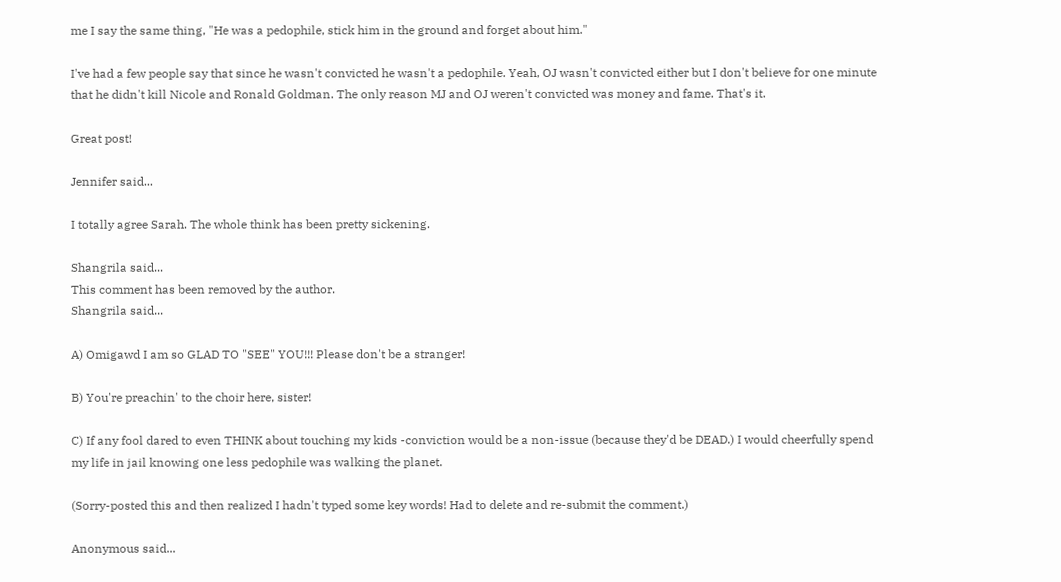me I say the same thing, "He was a pedophile, stick him in the ground and forget about him."

I've had a few people say that since he wasn't convicted he wasn't a pedophile. Yeah, OJ wasn't convicted either but I don't believe for one minute that he didn't kill Nicole and Ronald Goldman. The only reason MJ and OJ weren't convicted was money and fame. That's it.

Great post!

Jennifer said...

I totally agree Sarah. The whole think has been pretty sickening.

Shangrila said...
This comment has been removed by the author.
Shangrila said...

A) Omigawd I am so GLAD TO "SEE" YOU!!! Please don't be a stranger!

B) You're preachin' to the choir here, sister!

C) If any fool dared to even THINK about touching my kids -conviction would be a non-issue (because they'd be DEAD.) I would cheerfully spend my life in jail knowing one less pedophile was walking the planet.

(Sorry-posted this and then realized I hadn't typed some key words! Had to delete and re-submit the comment.)

Anonymous said...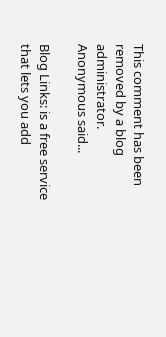This comment has been removed by a blog administrator.
Anonymous said...

Blog Links: is a free service that lets you add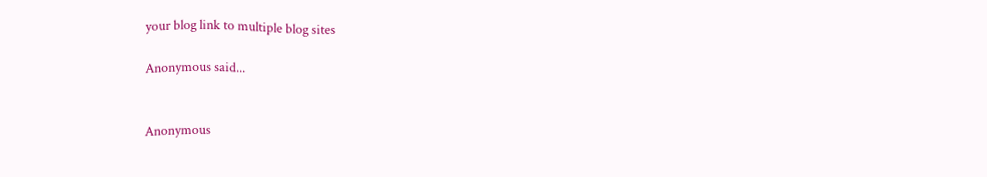your blog link to multiple blog sites

Anonymous said...


Anonymous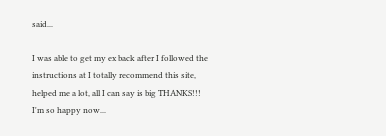said...

I was able to get my ex back after I followed the instructions at I totally recommend this site, helped me a lot, all I can say is big THANKS!!! I'm so happy now...